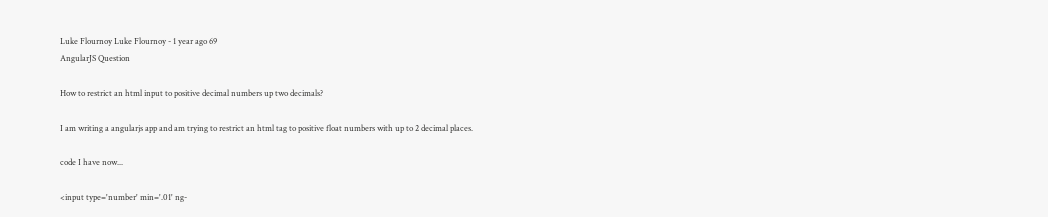Luke Flournoy Luke Flournoy - 1 year ago 69
AngularJS Question

How to restrict an html input to positive decimal numbers up two decimals?

I am writing a angularjs app and am trying to restrict an html tag to positive float numbers with up to 2 decimal places.

code I have now...

<input type='number' min='.01' ng-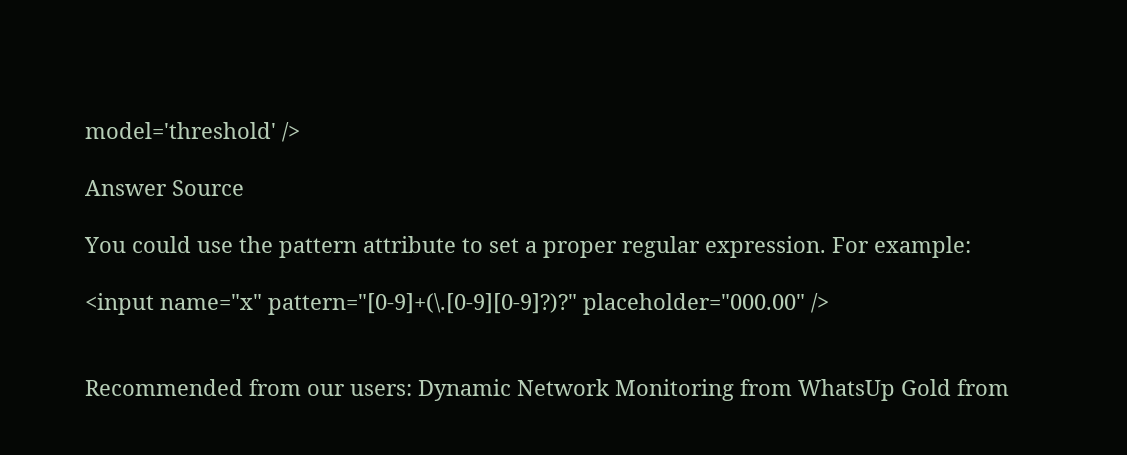model='threshold' />

Answer Source

You could use the pattern attribute to set a proper regular expression. For example:

<input name="x" pattern="[0-9]+(\.[0-9][0-9]?)?" placeholder="000.00" />


Recommended from our users: Dynamic Network Monitoring from WhatsUp Gold from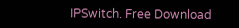IPSwitch. Free Download